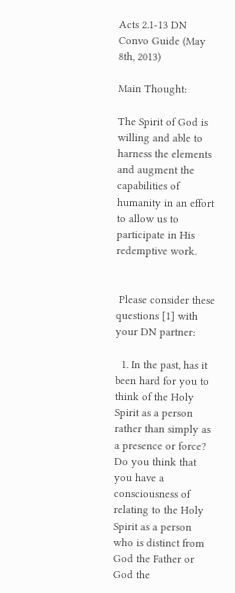Acts 2.1-13 DN Convo Guide (May 8th, 2013)

Main Thought:

The Spirit of God is willing and able to harness the elements and augment the capabilities of humanity in an effort to allow us to participate in His redemptive work.


 Please consider these questions [1] with your DN partner:

  1. In the past, has it been hard for you to think of the Holy Spirit as a person rather than simply as a presence or force? Do you think that you have a consciousness of relating to the Holy Spirit as a person who is distinct from God the Father or God the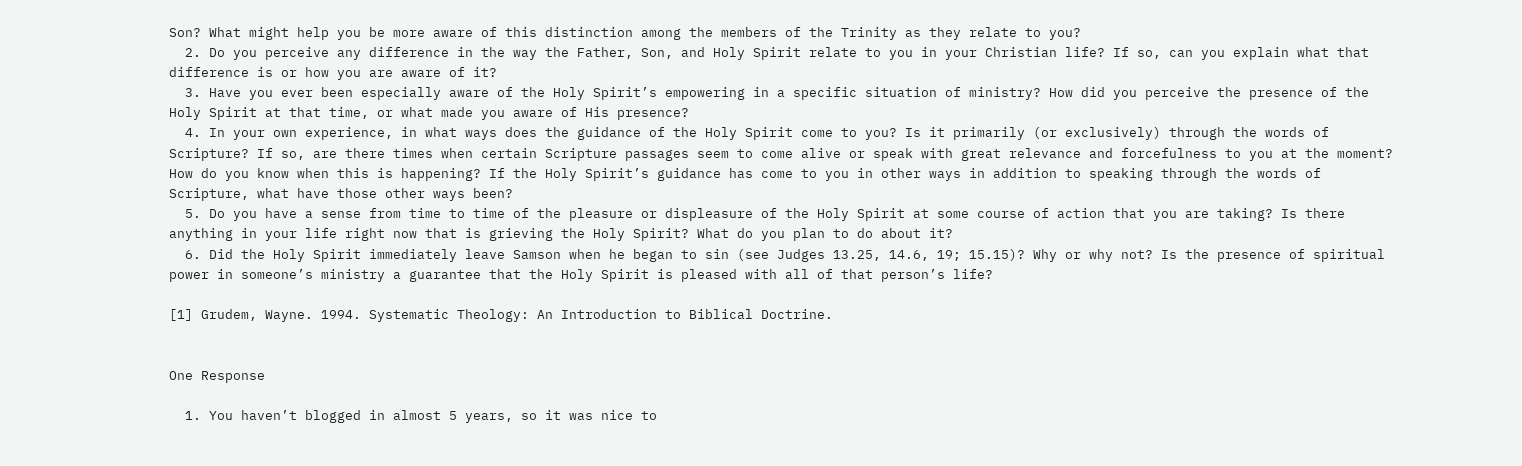Son? What might help you be more aware of this distinction among the members of the Trinity as they relate to you?
  2. Do you perceive any difference in the way the Father, Son, and Holy Spirit relate to you in your Christian life? If so, can you explain what that difference is or how you are aware of it?
  3. Have you ever been especially aware of the Holy Spirit’s empowering in a specific situation of ministry? How did you perceive the presence of the Holy Spirit at that time, or what made you aware of His presence?
  4. In your own experience, in what ways does the guidance of the Holy Spirit come to you? Is it primarily (or exclusively) through the words of Scripture? If so, are there times when certain Scripture passages seem to come alive or speak with great relevance and forcefulness to you at the moment? How do you know when this is happening? If the Holy Spirit’s guidance has come to you in other ways in addition to speaking through the words of Scripture, what have those other ways been?
  5. Do you have a sense from time to time of the pleasure or displeasure of the Holy Spirit at some course of action that you are taking? Is there anything in your life right now that is grieving the Holy Spirit? What do you plan to do about it?
  6. Did the Holy Spirit immediately leave Samson when he began to sin (see Judges 13.25, 14.6, 19; 15.15)? Why or why not? Is the presence of spiritual power in someone’s ministry a guarantee that the Holy Spirit is pleased with all of that person’s life?

[1] Grudem, Wayne. 1994. Systematic Theology: An Introduction to Biblical Doctrine.


One Response

  1. You haven’t blogged in almost 5 years, so it was nice to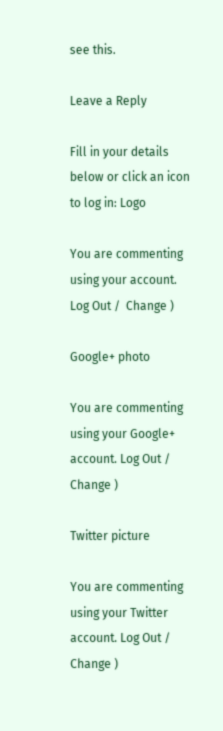see this.

Leave a Reply

Fill in your details below or click an icon to log in: Logo

You are commenting using your account. Log Out /  Change )

Google+ photo

You are commenting using your Google+ account. Log Out /  Change )

Twitter picture

You are commenting using your Twitter account. Log Out /  Change )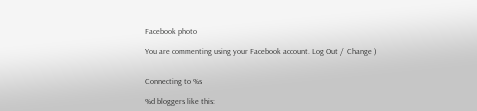Facebook photo

You are commenting using your Facebook account. Log Out /  Change )


Connecting to %s

%d bloggers like this: